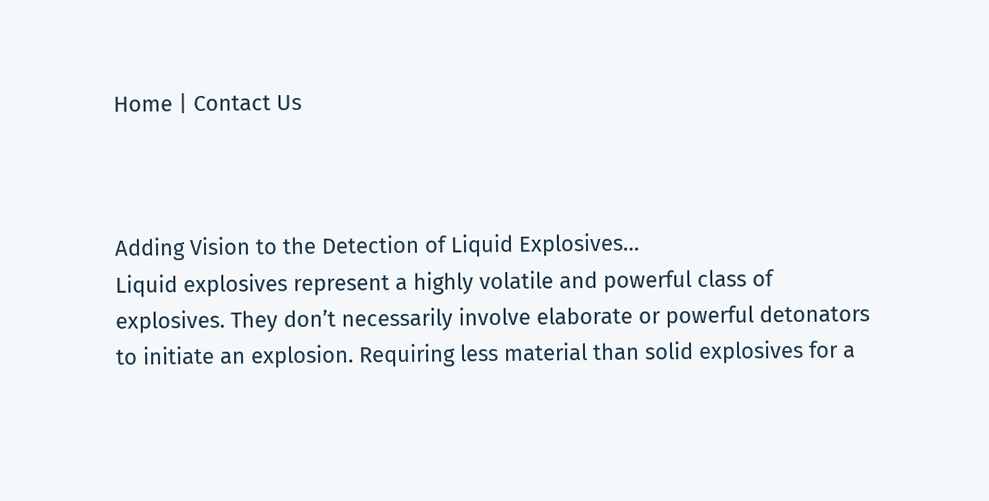Home | Contact Us



Adding Vision to the Detection of Liquid Explosives…
Liquid explosives represent a highly volatile and powerful class of explosives. They don’t necessarily involve elaborate or powerful detonators to initiate an explosion. Requiring less material than solid explosives for a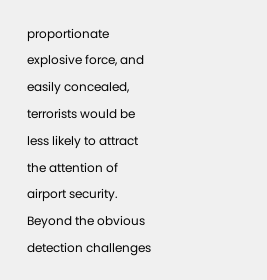proportionate explosive force, and easily concealed, terrorists would be less likely to attract the attention of airport security. Beyond the obvious detection challenges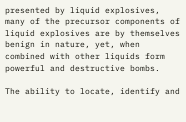presented by liquid explosives, many of the precursor components of liquid explosives are by themselves benign in nature, yet, when combined with other liquids form powerful and destructive bombs.

The ability to locate, identify and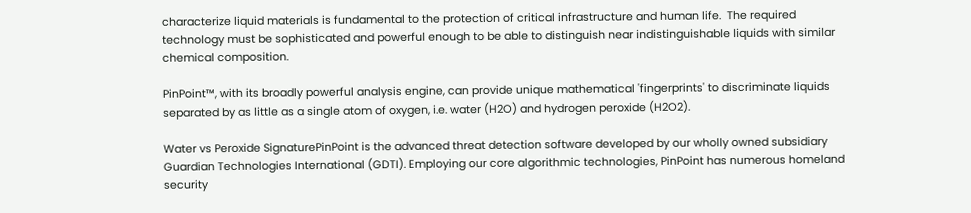characterize liquid materials is fundamental to the protection of critical infrastructure and human life.  The required technology must be sophisticated and powerful enough to be able to distinguish near indistinguishable liquids with similar chemical composition.

PinPoint™, with its broadly powerful analysis engine, can provide unique mathematical 'fingerprints' to discriminate liquids separated by as little as a single atom of oxygen, i.e. water (H2O) and hydrogen peroxide (H2O2).

Water vs Peroxide SignaturePinPoint is the advanced threat detection software developed by our wholly owned subsidiary Guardian Technologies International (GDTI). Employing our core algorithmic technologies, PinPoint has numerous homeland security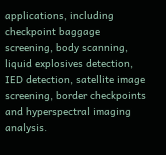applications, including checkpoint baggage screening, body scanning, liquid explosives detection, IED detection, satellite image screening, border checkpoints and hyperspectral imaging analysis.